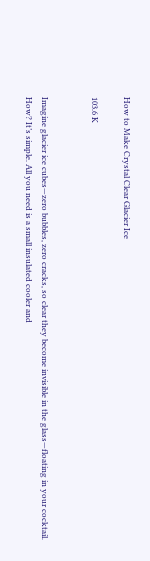How to Make Crystal Clear Glacier Ice

103.6 K


Imagine glacier ice cubes—zero bubbles, zero cracks, so clear they become invisible in the glass—floating in your cocktail. How? It’s simple. All you need is a small insulated cooler and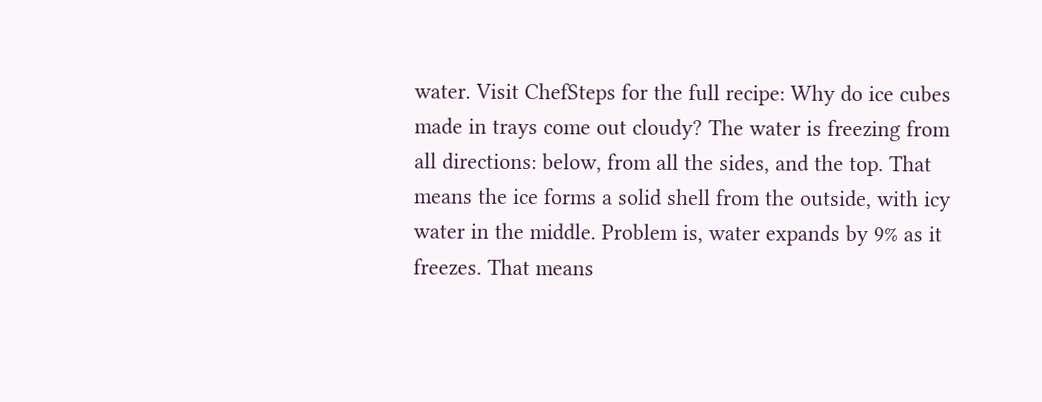water. Visit ChefSteps for the full recipe: Why do ice cubes made in trays come out cloudy? The water is freezing from all directions: below, from all the sides, and the top. That means the ice forms a solid shell from the outside, with icy water in the middle. Problem is, water expands by 9% as it freezes. That means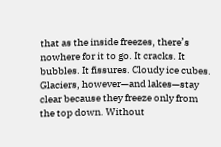that as the inside freezes, there’s nowhere for it to go. It cracks. It bubbles. It fissures. Cloudy ice cubes. Glaciers, however—and lakes—stay clear because they freeze only from the top down. Without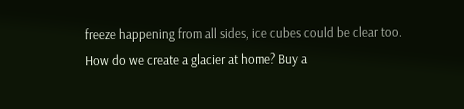freeze happening from all sides, ice cubes could be clear too. How do we create a glacier at home? Buy a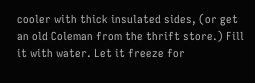cooler with thick insulated sides, (or get an old Coleman from the thrift store.) Fill it with water. Let it freeze for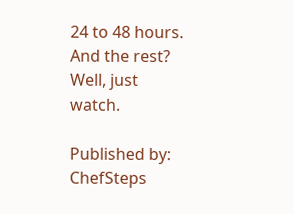24 to 48 hours. And the rest? Well, just watch.

Published by: ChefSteps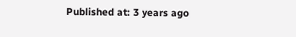Published at: 3 years ago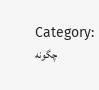Category: چگونه